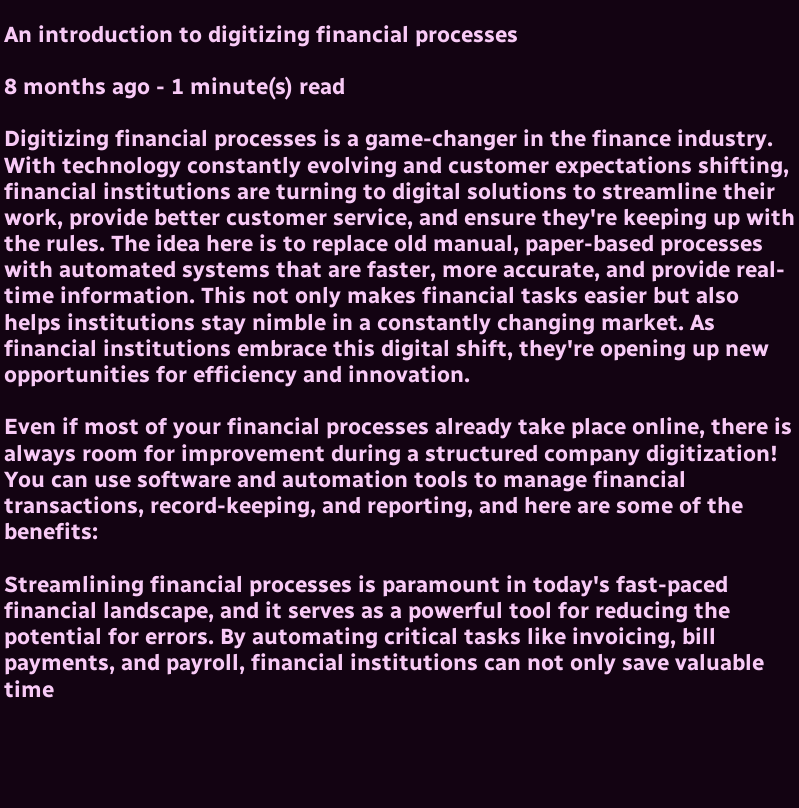An introduction to digitizing financial processes

8 months ago - 1 minute(s) read

Digitizing financial processes is a game-changer in the finance industry. With technology constantly evolving and customer expectations shifting, financial institutions are turning to digital solutions to streamline their work, provide better customer service, and ensure they're keeping up with the rules. The idea here is to replace old manual, paper-based processes with automated systems that are faster, more accurate, and provide real-time information. This not only makes financial tasks easier but also helps institutions stay nimble in a constantly changing market. As financial institutions embrace this digital shift, they're opening up new opportunities for efficiency and innovation.

Even if most of your financial processes already take place online, there is always room for improvement during a structured company digitization! You can use software and automation tools to manage financial transactions, record-keeping, and reporting, and here are some of the benefits:

Streamlining financial processes is paramount in today's fast-paced financial landscape, and it serves as a powerful tool for reducing the potential for errors. By automating critical tasks like invoicing, bill payments, and payroll, financial institutions can not only save valuable time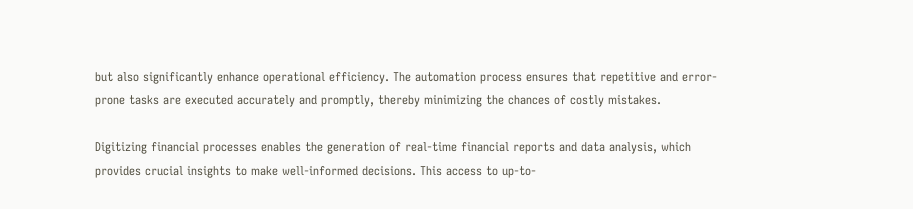but also significantly enhance operational efficiency. The automation process ensures that repetitive and error-prone tasks are executed accurately and promptly, thereby minimizing the chances of costly mistakes.

Digitizing financial processes enables the generation of real-time financial reports and data analysis, which provides crucial insights to make well-informed decisions. This access to up-to-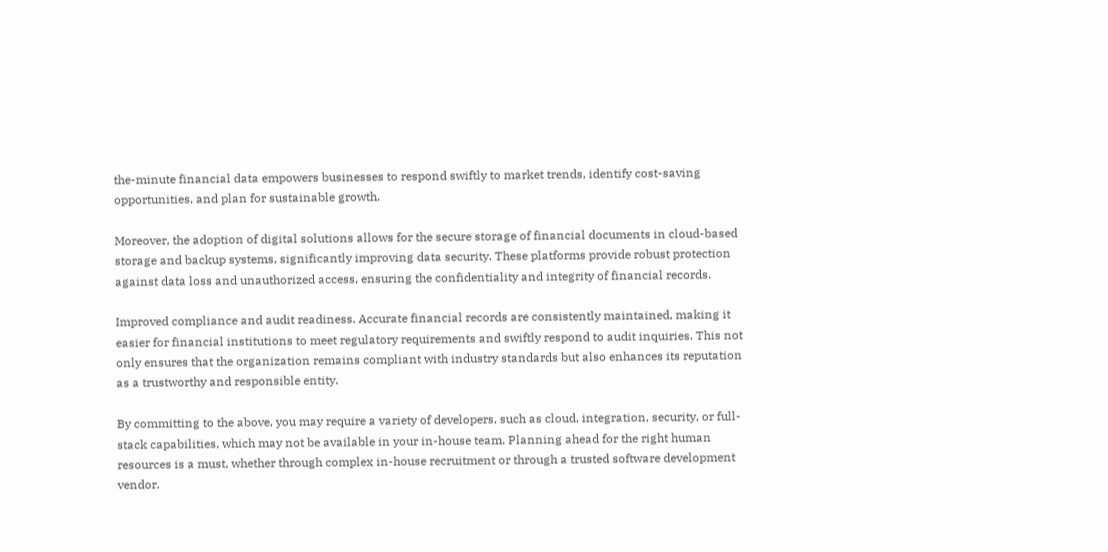the-minute financial data empowers businesses to respond swiftly to market trends, identify cost-saving opportunities, and plan for sustainable growth.

Moreover, the adoption of digital solutions allows for the secure storage of financial documents in cloud-based storage and backup systems, significantly improving data security. These platforms provide robust protection against data loss and unauthorized access, ensuring the confidentiality and integrity of financial records.

Improved compliance and audit readiness. Accurate financial records are consistently maintained, making it easier for financial institutions to meet regulatory requirements and swiftly respond to audit inquiries. This not only ensures that the organization remains compliant with industry standards but also enhances its reputation as a trustworthy and responsible entity.

By committing to the above, you may require a variety of developers, such as cloud, integration, security, or full-stack capabilities, which may not be available in your in-house team. Planning ahead for the right human resources is a must, whether through complex in-house recruitment or through a trusted software development vendor.